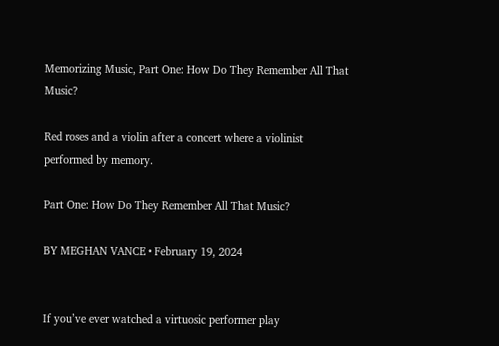Memorizing Music, Part One: How Do They Remember All That Music?

Red roses and a violin after a concert where a violinist performed by memory.

Part One: How Do They Remember All That Music?

BY MEGHAN VANCE • February 19, 2024


If you’ve ever watched a virtuosic performer play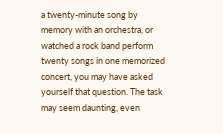a twenty-minute song by memory with an orchestra, or watched a rock band perform twenty songs in one memorized concert, you may have asked yourself that question. The task may seem daunting, even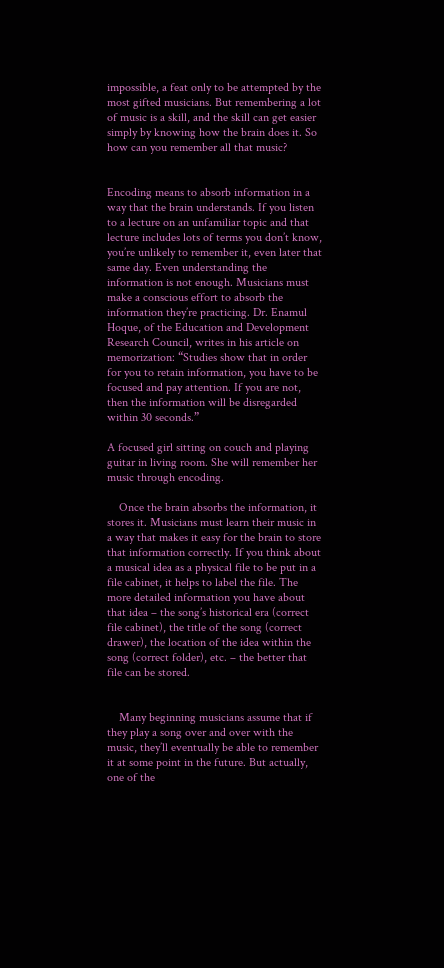impossible, a feat only to be attempted by the most gifted musicians. But remembering a lot of music is a skill, and the skill can get easier simply by knowing how the brain does it. So how can you remember all that music?


Encoding means to absorb information in a way that the brain understands. If you listen to a lecture on an unfamiliar topic and that lecture includes lots of terms you don’t know, you’re unlikely to remember it, even later that same day. Even understanding the information is not enough. Musicians must make a conscious effort to absorb the information they’re practicing. Dr. Enamul Hoque, of the Education and Development Research Council, writes in his article on memorization: “Studies show that in order for you to retain information, you have to be focused and pay attention. If you are not, then the information will be disregarded within 30 seconds.”

A focused girl sitting on couch and playing guitar in living room. She will remember her music through encoding.

    Once the brain absorbs the information, it stores it. Musicians must learn their music in a way that makes it easy for the brain to store that information correctly. If you think about a musical idea as a physical file to be put in a file cabinet, it helps to label the file. The more detailed information you have about that idea – the song’s historical era (correct file cabinet), the title of the song (correct drawer), the location of the idea within the song (correct folder), etc. – the better that file can be stored.


    Many beginning musicians assume that if they play a song over and over with the music, they’ll eventually be able to remember it at some point in the future. But actually, one of the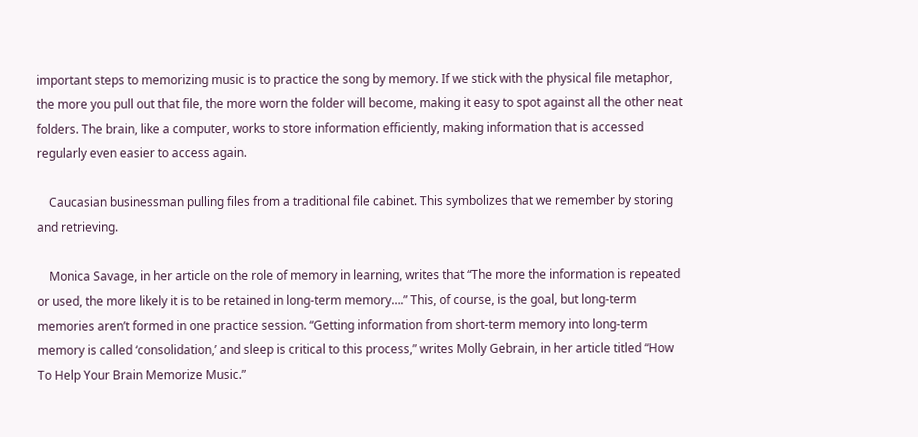important steps to memorizing music is to practice the song by memory. If we stick with the physical file metaphor, the more you pull out that file, the more worn the folder will become, making it easy to spot against all the other neat folders. The brain, like a computer, works to store information efficiently, making information that is accessed regularly even easier to access again.

    Caucasian businessman pulling files from a traditional file cabinet. This symbolizes that we remember by storing and retrieving.

    Monica Savage, in her article on the role of memory in learning, writes that “The more the information is repeated or used, the more likely it is to be retained in long-term memory….” This, of course, is the goal, but long-term memories aren’t formed in one practice session. “Getting information from short-term memory into long-term memory is called ‘consolidation,’ and sleep is critical to this process,” writes Molly Gebrain, in her article titled “How To Help Your Brain Memorize Music.”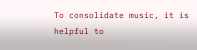To consolidate music, it is helpful to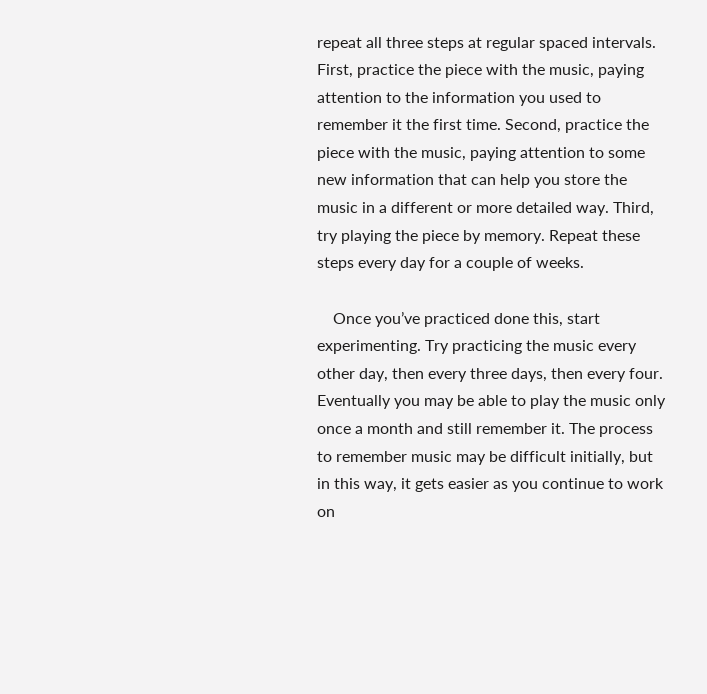repeat all three steps at regular spaced intervals. First, practice the piece with the music, paying attention to the information you used to remember it the first time. Second, practice the piece with the music, paying attention to some new information that can help you store the music in a different or more detailed way. Third, try playing the piece by memory. Repeat these steps every day for a couple of weeks.

    Once you’ve practiced done this, start experimenting. Try practicing the music every other day, then every three days, then every four. Eventually you may be able to play the music only once a month and still remember it. The process to remember music may be difficult initially, but in this way, it gets easier as you continue to work on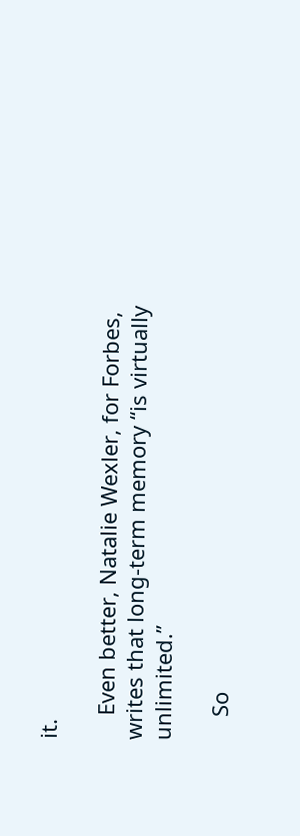it.

    Even better, Natalie Wexler, for Forbes, writes that long-term memory “is virtually unlimited.”

    So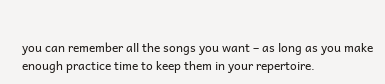you can remember all the songs you want – as long as you make enough practice time to keep them in your repertoire.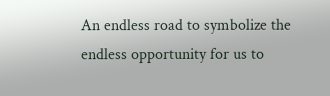An endless road to symbolize the endless opportunity for us to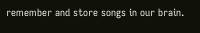remember and store songs in our brain.